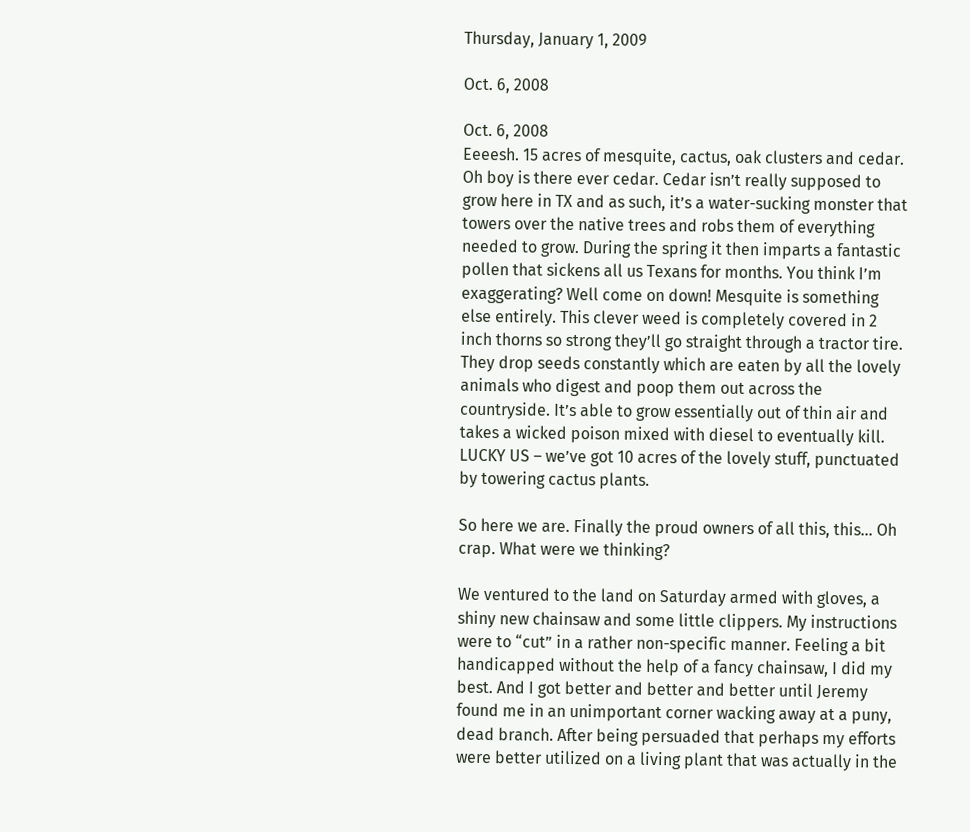Thursday, January 1, 2009

Oct. 6, 2008

Oct. 6, 2008
Eeeesh. 15 acres of mesquite, cactus, oak clusters and cedar. Oh boy is there ever cedar. Cedar isn’t really supposed to grow here in TX and as such, it’s a water-sucking monster that towers over the native trees and robs them of everything needed to grow. During the spring it then imparts a fantastic pollen that sickens all us Texans for months. You think I’m exaggerating? Well come on down! Mesquite is something else entirely. This clever weed is completely covered in 2 inch thorns so strong they’ll go straight through a tractor tire. They drop seeds constantly which are eaten by all the lovely animals who digest and poop them out across the countryside. It’s able to grow essentially out of thin air and takes a wicked poison mixed with diesel to eventually kill. LUCKY US – we’ve got 10 acres of the lovely stuff, punctuated by towering cactus plants.

So here we are. Finally the proud owners of all this, this... Oh crap. What were we thinking?

We ventured to the land on Saturday armed with gloves, a shiny new chainsaw and some little clippers. My instructions were to “cut” in a rather non-specific manner. Feeling a bit handicapped without the help of a fancy chainsaw, I did my best. And I got better and better and better until Jeremy found me in an unimportant corner wacking away at a puny, dead branch. After being persuaded that perhaps my efforts were better utilized on a living plant that was actually in the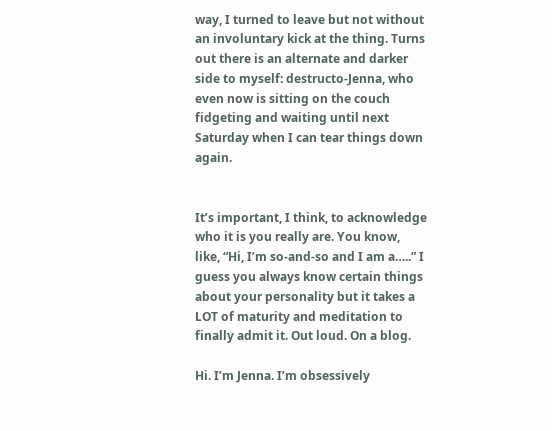way, I turned to leave but not without an involuntary kick at the thing. Turns out there is an alternate and darker side to myself: destructo-Jenna, who even now is sitting on the couch fidgeting and waiting until next Saturday when I can tear things down again.


It’s important, I think, to acknowledge who it is you really are. You know, like, “Hi, I’m so-and-so and I am a…..” I guess you always know certain things about your personality but it takes a LOT of maturity and meditation to finally admit it. Out loud. On a blog.

Hi. I’m Jenna. I’m obsessively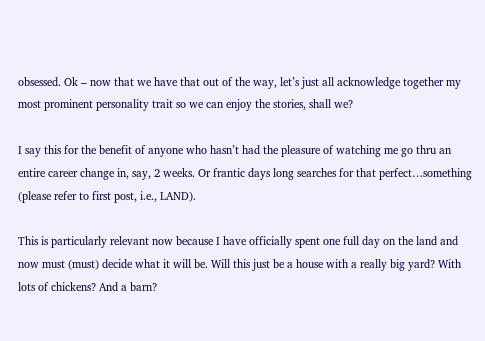obsessed. Ok – now that we have that out of the way, let’s just all acknowledge together my most prominent personality trait so we can enjoy the stories, shall we?

I say this for the benefit of anyone who hasn’t had the pleasure of watching me go thru an entire career change in, say, 2 weeks. Or frantic days long searches for that perfect…something (please refer to first post, i.e., LAND).

This is particularly relevant now because I have officially spent one full day on the land and now must (must) decide what it will be. Will this just be a house with a really big yard? With lots of chickens? And a barn?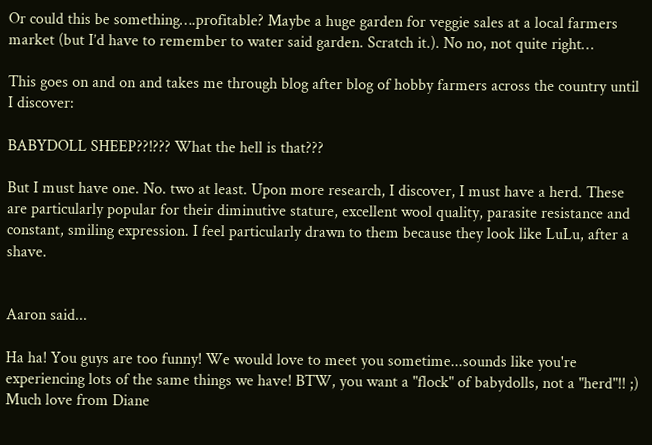Or could this be something….profitable? Maybe a huge garden for veggie sales at a local farmers market (but I’d have to remember to water said garden. Scratch it.). No no, not quite right…

This goes on and on and takes me through blog after blog of hobby farmers across the country until I discover:

BABYDOLL SHEEP??!??? What the hell is that???

But I must have one. No. two at least. Upon more research, I discover, I must have a herd. These are particularly popular for their diminutive stature, excellent wool quality, parasite resistance and constant, smiling expression. I feel particularly drawn to them because they look like LuLu, after a shave.


Aaron said...

Ha ha! You guys are too funny! We would love to meet you sometime...sounds like you're experiencing lots of the same things we have! BTW, you want a "flock" of babydolls, not a "herd"!! ;)
Much love from Diane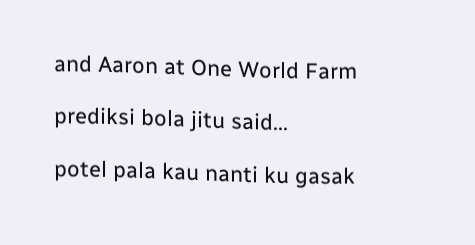and Aaron at One World Farm

prediksi bola jitu said...

potel pala kau nanti ku gasak